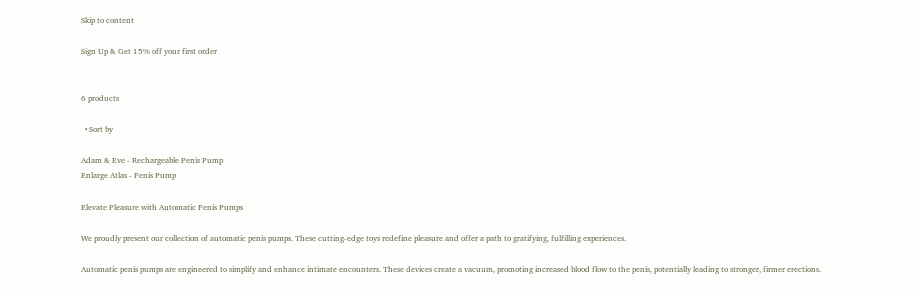Skip to content

Sign Up & Get 15% off your first order


6 products

  • Sort by

Adam & Eve - Rechargeable Penis Pump
Enlarge Atlas - Penis Pump

Elevate Pleasure with Automatic Penis Pumps

We proudly present our collection of automatic penis pumps. These cutting-edge toys redefine pleasure and offer a path to gratifying, fulfilling experiences.

Automatic penis pumps are engineered to simplify and enhance intimate encounters. These devices create a vacuum, promoting increased blood flow to the penis, potentially leading to stronger, firmer erections.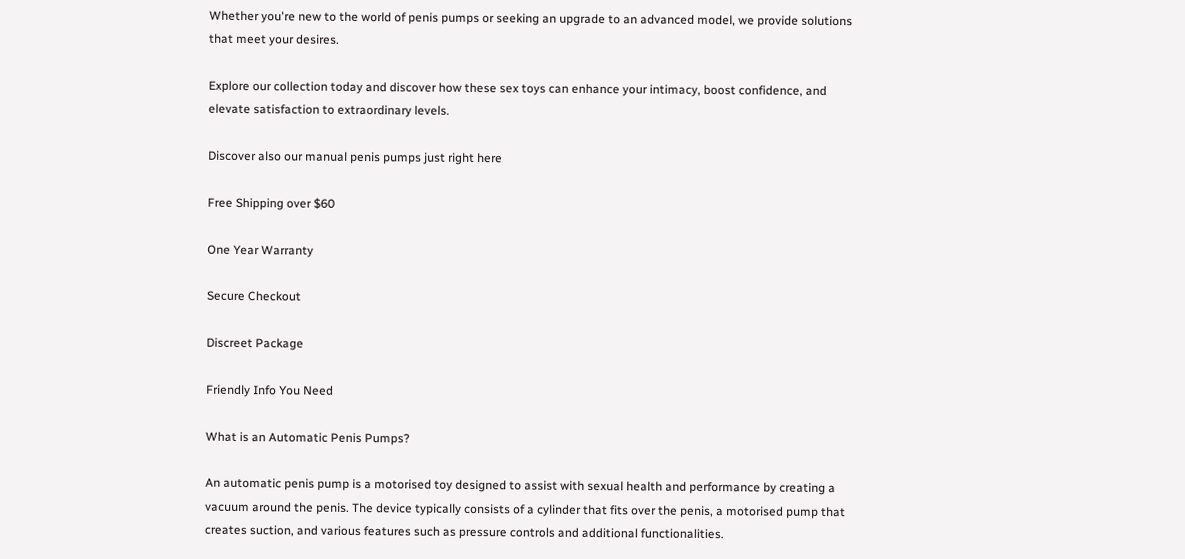Whether you're new to the world of penis pumps or seeking an upgrade to an advanced model, we provide solutions that meet your desires.

Explore our collection today and discover how these sex toys can enhance your intimacy, boost confidence, and elevate satisfaction to extraordinary levels.

Discover also our manual penis pumps just right here

Free Shipping over $60

One Year Warranty

Secure Checkout

Discreet Package

Friendly Info You Need

What is an Automatic Penis Pumps?

An automatic penis pump is a motorised toy designed to assist with sexual health and performance by creating a vacuum around the penis. The device typically consists of a cylinder that fits over the penis, a motorised pump that creates suction, and various features such as pressure controls and additional functionalities.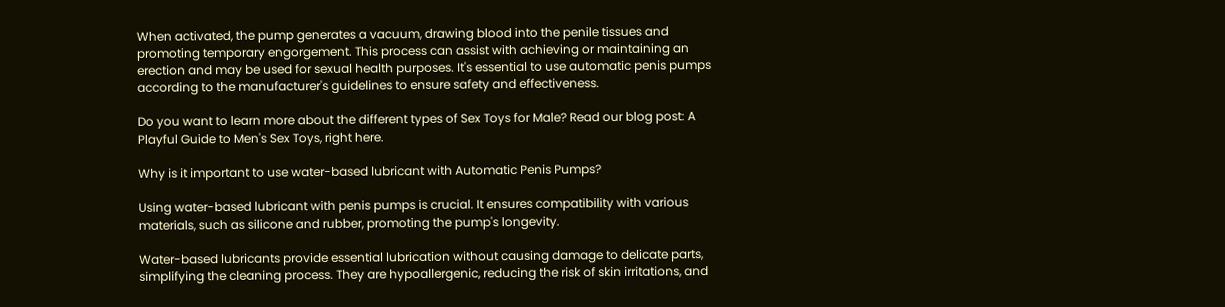When activated, the pump generates a vacuum, drawing blood into the penile tissues and promoting temporary engorgement. This process can assist with achieving or maintaining an erection and may be used for sexual health purposes. It's essential to use automatic penis pumps according to the manufacturer's guidelines to ensure safety and effectiveness.

Do you want to learn more about the different types of Sex Toys for Male? Read our blog post: A Playful Guide to Men's Sex Toys, right here.

Why is it important to use water-based lubricant with Automatic Penis Pumps?

Using water-based lubricant with penis pumps is crucial. It ensures compatibility with various materials, such as silicone and rubber, promoting the pump's longevity.

Water-based lubricants provide essential lubrication without causing damage to delicate parts, simplifying the cleaning process. They are hypoallergenic, reducing the risk of skin irritations, and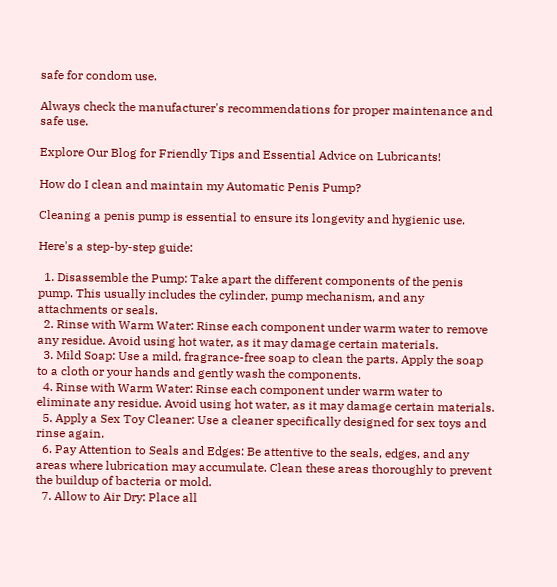safe for condom use.

Always check the manufacturer's recommendations for proper maintenance and safe use.

Explore Our Blog for Friendly Tips and Essential Advice on Lubricants!

How do I clean and maintain my Automatic Penis Pump?

Cleaning a penis pump is essential to ensure its longevity and hygienic use.

Here's a step-by-step guide:

  1. Disassemble the Pump: Take apart the different components of the penis pump. This usually includes the cylinder, pump mechanism, and any attachments or seals.
  2. Rinse with Warm Water: Rinse each component under warm water to remove any residue. Avoid using hot water, as it may damage certain materials.
  3. Mild Soap: Use a mild, fragrance-free soap to clean the parts. Apply the soap to a cloth or your hands and gently wash the components.
  4. Rinse with Warm Water: Rinse each component under warm water to eliminate any residue. Avoid using hot water, as it may damage certain materials.
  5. Apply a Sex Toy Cleaner: Use a cleaner specifically designed for sex toys and rinse again.
  6. Pay Attention to Seals and Edges: Be attentive to the seals, edges, and any areas where lubrication may accumulate. Clean these areas thoroughly to prevent the buildup of bacteria or mold.
  7. Allow to Air Dry: Place all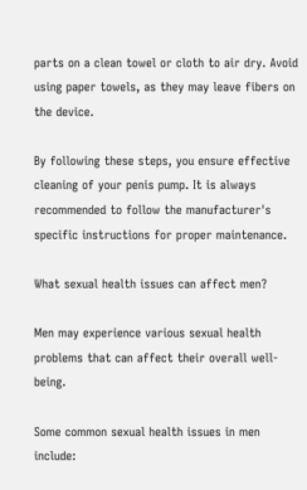parts on a clean towel or cloth to air dry. Avoid using paper towels, as they may leave fibers on the device.

By following these steps, you ensure effective cleaning of your penis pump. It is always recommended to follow the manufacturer's specific instructions for proper maintenance.

What sexual health issues can affect men?

Men may experience various sexual health problems that can affect their overall well-being.

Some common sexual health issues in men include: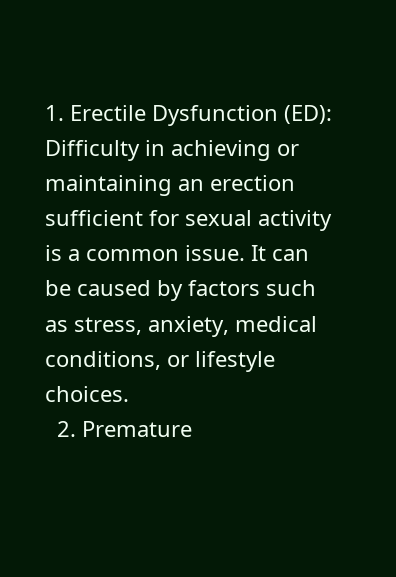1. Erectile Dysfunction (ED): Difficulty in achieving or maintaining an erection sufficient for sexual activity is a common issue. It can be caused by factors such as stress, anxiety, medical conditions, or lifestyle choices.
  2. Premature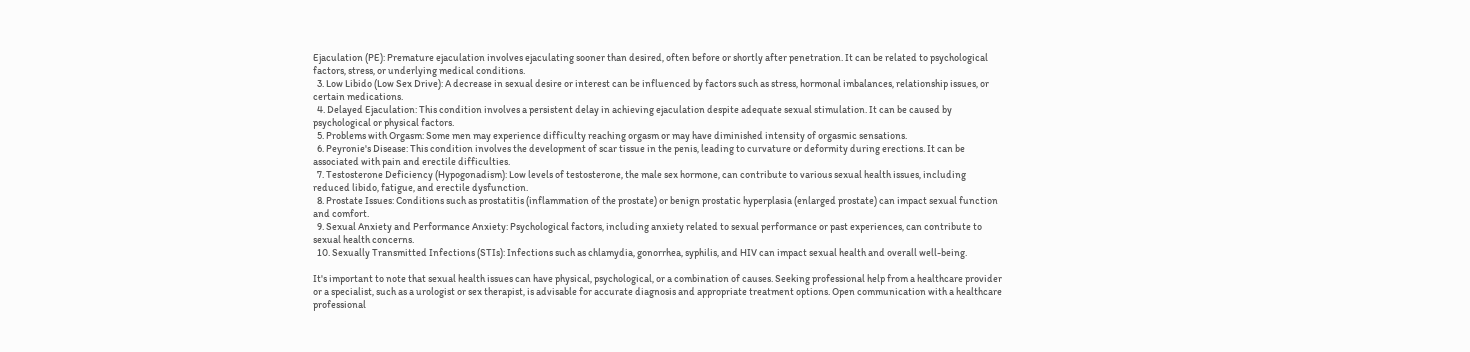Ejaculation (PE): Premature ejaculation involves ejaculating sooner than desired, often before or shortly after penetration. It can be related to psychological factors, stress, or underlying medical conditions.
  3. Low Libido (Low Sex Drive): A decrease in sexual desire or interest can be influenced by factors such as stress, hormonal imbalances, relationship issues, or certain medications.
  4. Delayed Ejaculation: This condition involves a persistent delay in achieving ejaculation despite adequate sexual stimulation. It can be caused by psychological or physical factors.
  5. Problems with Orgasm: Some men may experience difficulty reaching orgasm or may have diminished intensity of orgasmic sensations.
  6. Peyronie's Disease: This condition involves the development of scar tissue in the penis, leading to curvature or deformity during erections. It can be associated with pain and erectile difficulties.
  7. Testosterone Deficiency (Hypogonadism): Low levels of testosterone, the male sex hormone, can contribute to various sexual health issues, including reduced libido, fatigue, and erectile dysfunction.
  8. Prostate Issues: Conditions such as prostatitis (inflammation of the prostate) or benign prostatic hyperplasia (enlarged prostate) can impact sexual function and comfort.
  9. Sexual Anxiety and Performance Anxiety: Psychological factors, including anxiety related to sexual performance or past experiences, can contribute to sexual health concerns.
  10. Sexually Transmitted Infections (STIs): Infections such as chlamydia, gonorrhea, syphilis, and HIV can impact sexual health and overall well-being.

It's important to note that sexual health issues can have physical, psychological, or a combination of causes. Seeking professional help from a healthcare provider or a specialist, such as a urologist or sex therapist, is advisable for accurate diagnosis and appropriate treatment options. Open communication with a healthcare professional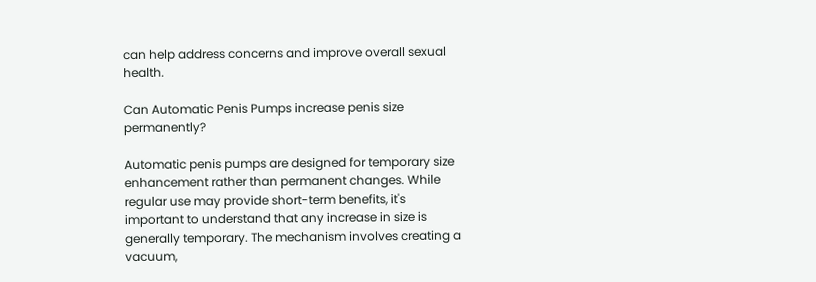can help address concerns and improve overall sexual health.

Can Automatic Penis Pumps increase penis size permanently?

Automatic penis pumps are designed for temporary size enhancement rather than permanent changes. While regular use may provide short-term benefits, it's important to understand that any increase in size is generally temporary. The mechanism involves creating a vacuum,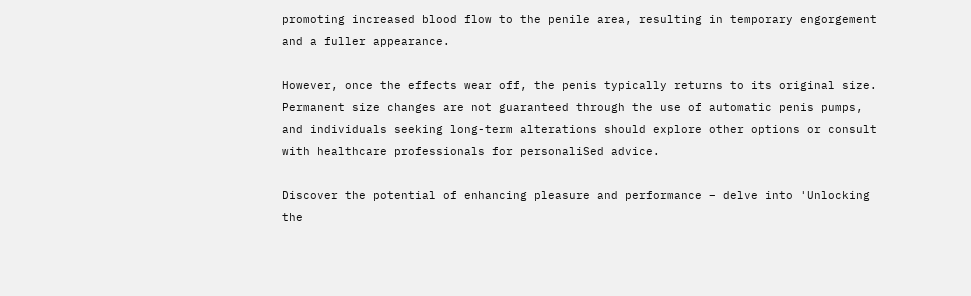promoting increased blood flow to the penile area, resulting in temporary engorgement and a fuller appearance.

However, once the effects wear off, the penis typically returns to its original size. Permanent size changes are not guaranteed through the use of automatic penis pumps, and individuals seeking long-term alterations should explore other options or consult with healthcare professionals for personaliSed advice.

Discover the potential of enhancing pleasure and performance – delve into 'Unlocking the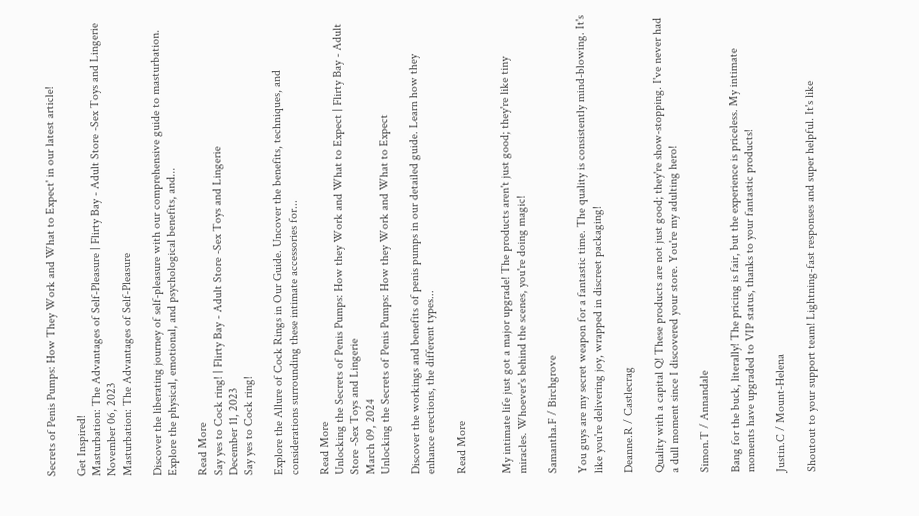Secrets of Penis Pumps: How They Work and What to Expect' in our latest article!

Get Inspired!
Masturbation: The Advantages of Self-Pleasure | Flirty Bay - Adult Store -Sex Toys and Lingerie
November 06, 2023
Masturbation: The Advantages of Self-Pleasure

Discover the liberating journey of self-pleasure with our comprehensive guide to masturbation. Explore the physical, emotional, and psychological benefits, and...

Read More
Say yes to Cock ring! | Flirty Bay - Adult Store -Sex Toys and Lingerie
December 11, 2023
Say yes to Cock ring!

Explore the Allure of Cock Rings in Our Guide. Uncover the benefits, techniques, and considerations surrounding these intimate accessories for...

Read More
Unlocking the Secrets of Penis Pumps: How they Work and What to Expect | Flirty Bay - Adult Store -Sex Toys and Lingerie
March 09, 2024
Unlocking the Secrets of Penis Pumps: How they Work and What to Expect

Discover the workings and benefits of penis pumps in our detailed guide. Learn how they enhance erections, the different types...

Read More


My intimate life just got a major upgrade! The products aren't just good; they're like tiny miracles. Whoever's behind the scenes, you're doing magic!

Samantha.F / Birchgrove

You guys are my secret weapon for a fantastic time. The quality is consistently mind-blowing. It's like you're delivering joy, wrapped in discreet packaging!

Deanne.R / Castlecrag

Quality with a capital Q! These products are not just good; they're show-stopping. I've never had a dull moment since I discovered your store. You're my adulting hero!

Simon.T / Annandale

Bang for the buck, literally! The pricing is fair, but the experience is priceless. My intimate moments have upgraded to VIP status, thanks to your fantastic products!

Justin.C / Mount-Helena

Shoutout to your support team! Lightning-fast responses and super helpful. It's like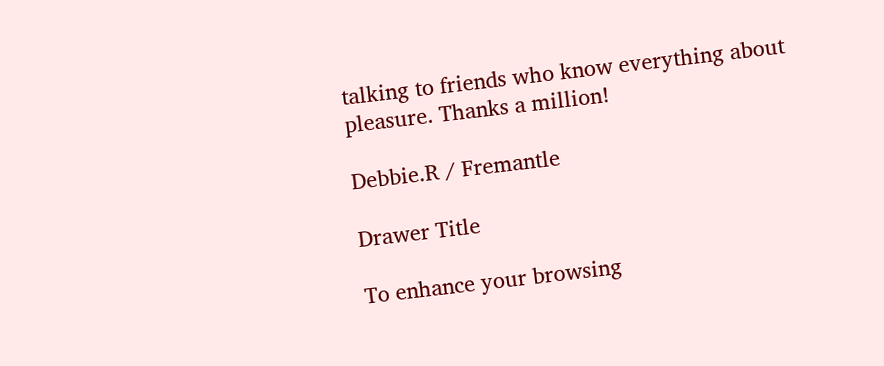talking to friends who know everything about pleasure. Thanks a million!

Debbie.R / Fremantle

Drawer Title

To enhance your browsing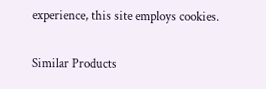experience, this site employs cookies.

Similar Products